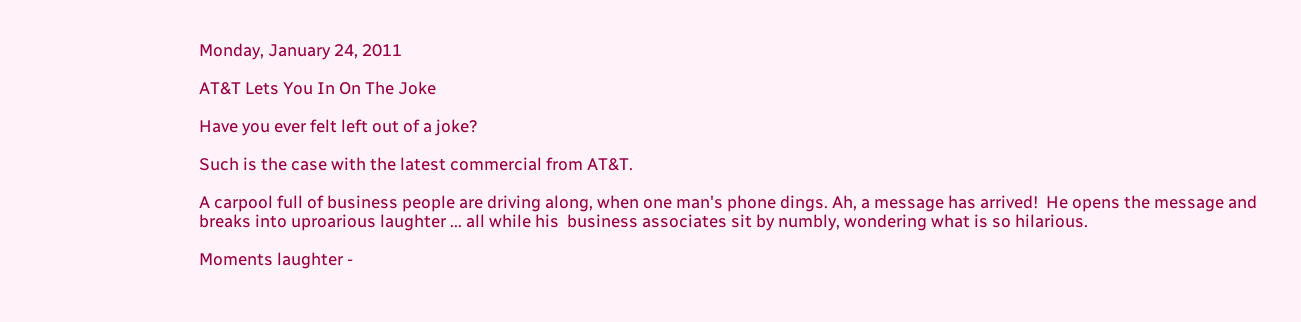Monday, January 24, 2011

AT&T Lets You In On The Joke

Have you ever felt left out of a joke?

Such is the case with the latest commercial from AT&T.

A carpool full of business people are driving along, when one man's phone dings. Ah, a message has arrived!  He opens the message and breaks into uproarious laughter ... all while his  business associates sit by numbly, wondering what is so hilarious.

Moments laughter -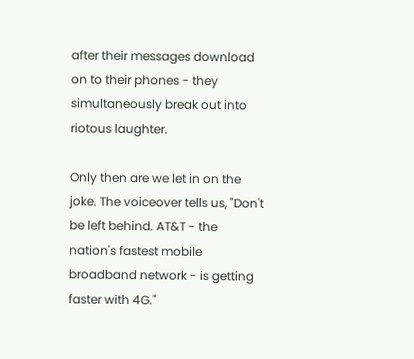after their messages download on to their phones - they simultaneously break out into riotous laughter.

Only then are we let in on the joke. The voiceover tells us, "Don't be left behind. AT&T - the nation's fastest mobile broadband network - is getting faster with 4G."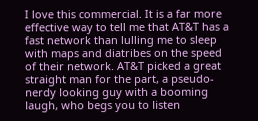I love this commercial. It is a far more effective way to tell me that AT&T has a fast network than lulling me to sleep with maps and diatribes on the speed of their network. AT&T picked a great straight man for the part, a pseudo-nerdy looking guy with a booming laugh, who begs you to listen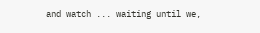and watch ... waiting until we,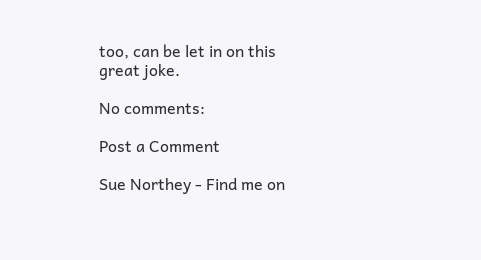too, can be let in on this great joke.

No comments:

Post a Comment

Sue Northey - Find me on